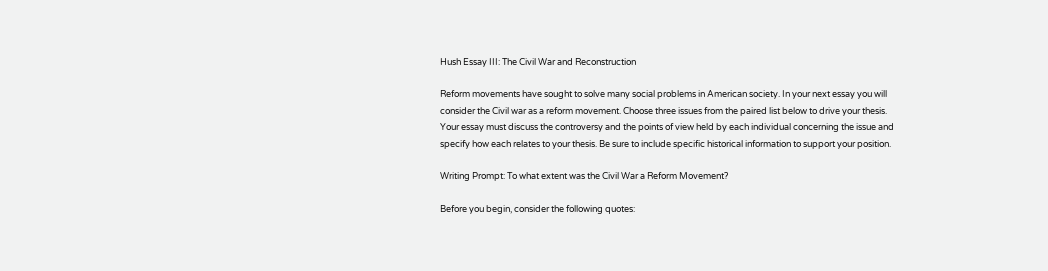Hush Essay III: The Civil War and Reconstruction

Reform movements have sought to solve many social problems in American society. In your next essay you will consider the Civil war as a reform movement. Choose three issues from the paired list below to drive your thesis. Your essay must discuss the controversy and the points of view held by each individual concerning the issue and specify how each relates to your thesis. Be sure to include specific historical information to support your position.

Writing Prompt: To what extent was the Civil War a Reform Movement?

Before you begin, consider the following quotes: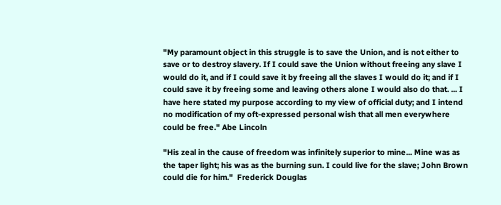"My paramount object in this struggle is to save the Union, and is not either to save or to destroy slavery. If I could save the Union without freeing any slave I would do it, and if I could save it by freeing all the slaves I would do it; and if I could save it by freeing some and leaving others alone I would also do that. ... I have here stated my purpose according to my view of official duty; and I intend no modification of my oft-expressed personal wish that all men everywhere could be free." Abe Lincoln

"His zeal in the cause of freedom was infinitely superior to mine... Mine was as the taper light; his was as the burning sun. I could live for the slave; John Brown could die for him."  Frederick Douglas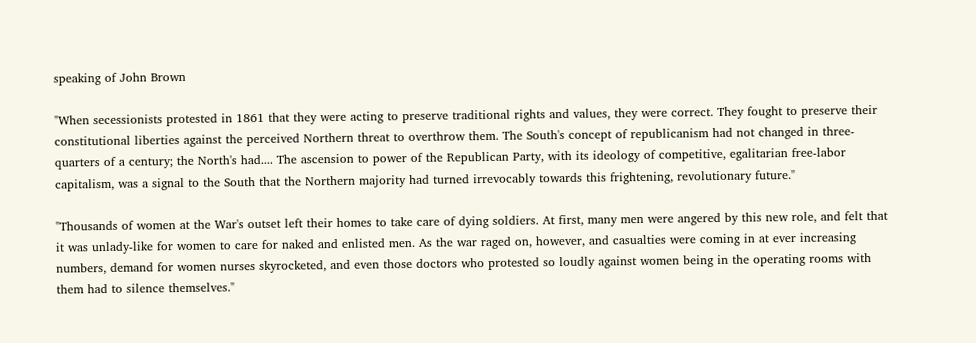speaking of John Brown

"When secessionists protested in 1861 that they were acting to preserve traditional rights and values, they were correct. They fought to preserve their constitutional liberties against the perceived Northern threat to overthrow them. The South's concept of republicanism had not changed in three-quarters of a century; the North's had.... The ascension to power of the Republican Party, with its ideology of competitive, egalitarian free-labor capitalism, was a signal to the South that the Northern majority had turned irrevocably towards this frightening, revolutionary future."

"Thousands of women at the War's outset left their homes to take care of dying soldiers. At first, many men were angered by this new role, and felt that it was unlady-like for women to care for naked and enlisted men. As the war raged on, however, and casualties were coming in at ever increasing numbers, demand for women nurses skyrocketed, and even those doctors who protested so loudly against women being in the operating rooms with them had to silence themselves."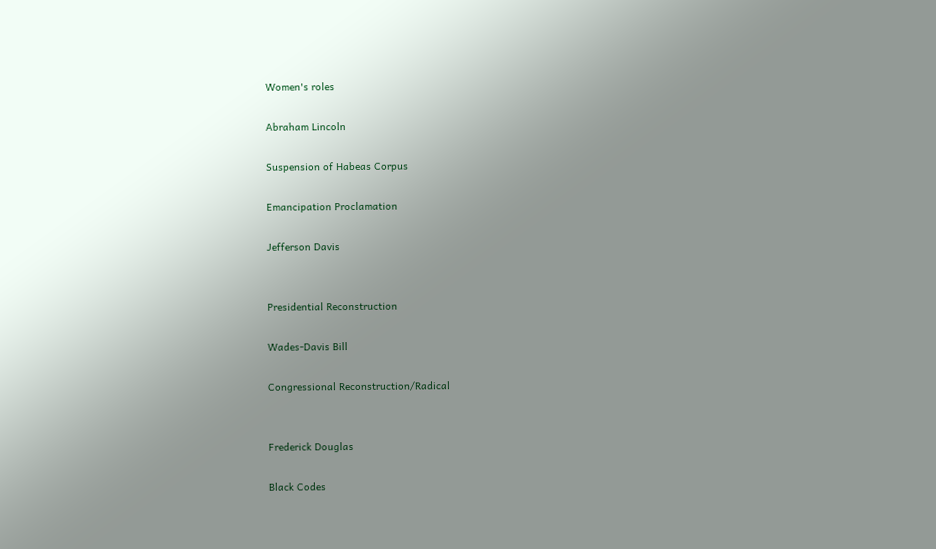Women's roles

Abraham Lincoln

Suspension of Habeas Corpus

Emancipation Proclamation

Jefferson Davis


Presidential Reconstruction

Wades-Davis Bill

Congressional Reconstruction/Radical


Frederick Douglas

Black Codes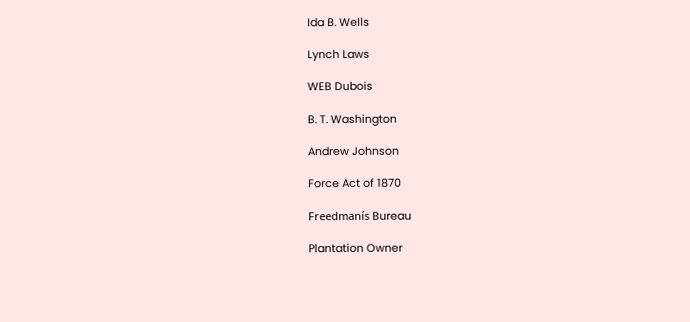Ida B. Wells

Lynch Laws

WEB Dubois

B. T. Washington

Andrew Johnson

Force Act of 1870

Freedmanís Bureau

Plantation Owner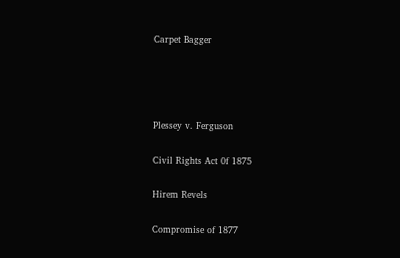Carpet Bagger




Plessey v. Ferguson

Civil Rights Act 0f 1875

Hirem Revels

Compromise of 1877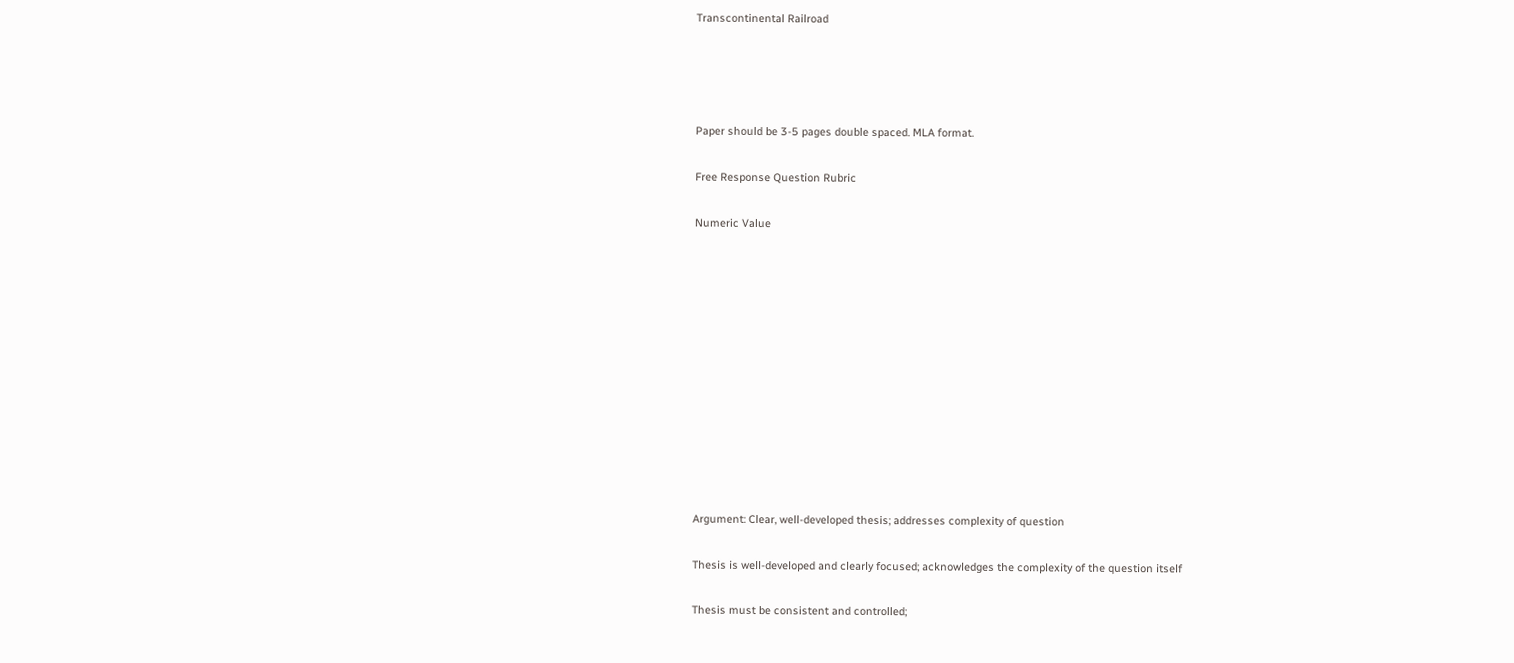Transcontinental Railroad




Paper should be 3-5 pages double spaced. MLA format.

Free Response Question Rubric

Numeric Value












Argument: Clear, well-developed thesis; addresses complexity of question

Thesis is well-developed and clearly focused; acknowledges the complexity of the question itself

Thesis must be consistent and controlled;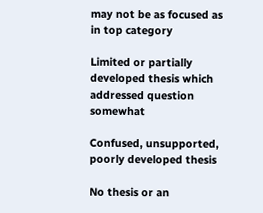may not be as focused as in top category

Limited or partially developed thesis which addressed question somewhat

Confused, unsupported, poorly developed thesis

No thesis or an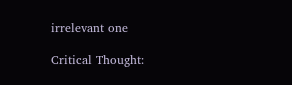irrelevant one

Critical Thought: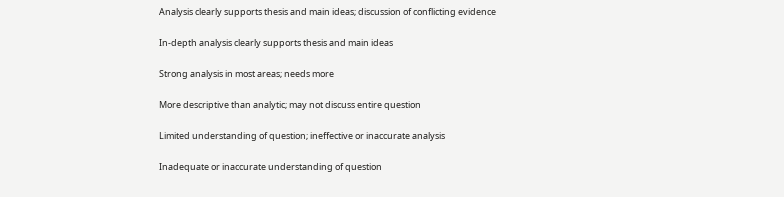Analysis clearly supports thesis and main ideas; discussion of conflicting evidence

In-depth analysis clearly supports thesis and main ideas

Strong analysis in most areas; needs more

More descriptive than analytic; may not discuss entire question

Limited understanding of question; ineffective or inaccurate analysis

Inadequate or inaccurate understanding of question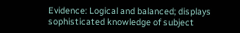Evidence: Logical and balanced; displays sophisticated knowledge of subject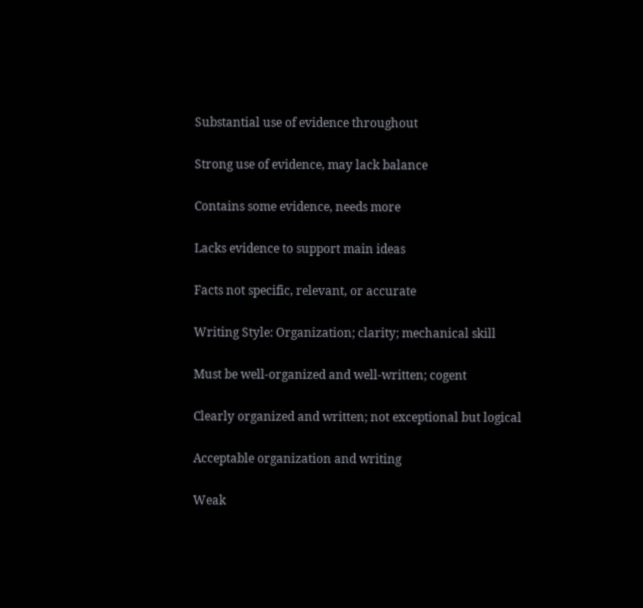Substantial use of evidence throughout

Strong use of evidence, may lack balance

Contains some evidence, needs more

Lacks evidence to support main ideas

Facts not specific, relevant, or accurate

Writing Style: Organization; clarity; mechanical skill

Must be well-organized and well-written; cogent

Clearly organized and written; not exceptional but logical

Acceptable organization and writing

Weak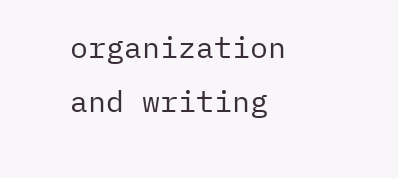organization and writing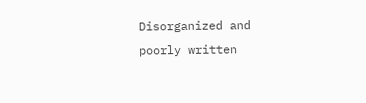Disorganized and poorly written